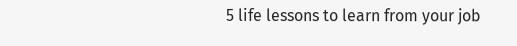5 life lessons to learn from your job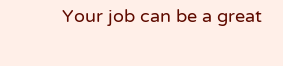Your job can be a great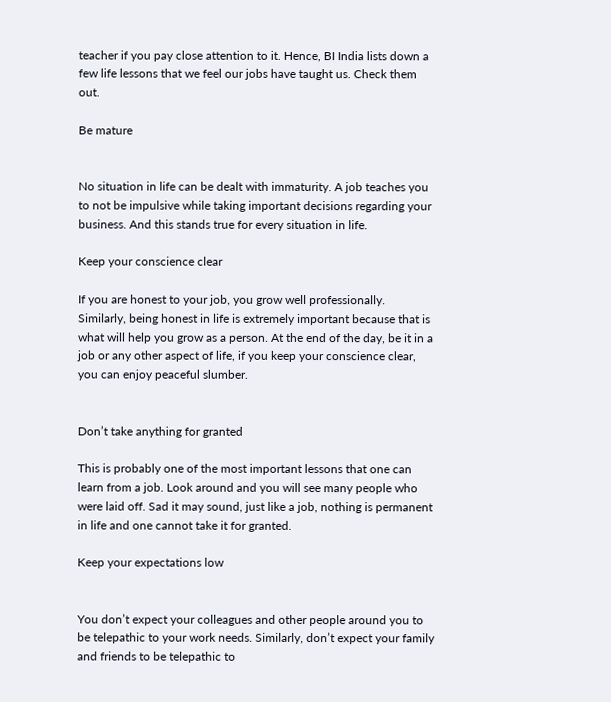teacher if you pay close attention to it. Hence, BI India lists down a few life lessons that we feel our jobs have taught us. Check them out.

Be mature


No situation in life can be dealt with immaturity. A job teaches you to not be impulsive while taking important decisions regarding your business. And this stands true for every situation in life.

Keep your conscience clear

If you are honest to your job, you grow well professionally. Similarly, being honest in life is extremely important because that is what will help you grow as a person. At the end of the day, be it in a job or any other aspect of life, if you keep your conscience clear, you can enjoy peaceful slumber.


Don’t take anything for granted

This is probably one of the most important lessons that one can learn from a job. Look around and you will see many people who were laid off. Sad it may sound, just like a job, nothing is permanent in life and one cannot take it for granted.

Keep your expectations low


You don’t expect your colleagues and other people around you to be telepathic to your work needs. Similarly, don’t expect your family and friends to be telepathic to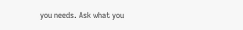you needs. Ask what you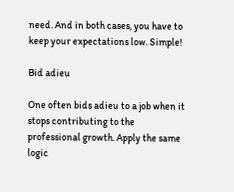need. And in both cases, you have to keep your expectations low. Simple!

Bid adieu

One often bids adieu to a job when it stops contributing to the professional growth. Apply the same logic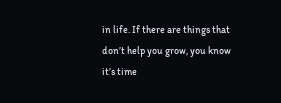in life. If there are things that don’t help you grow, you know it’s time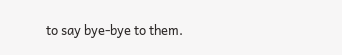to say bye-bye to them.